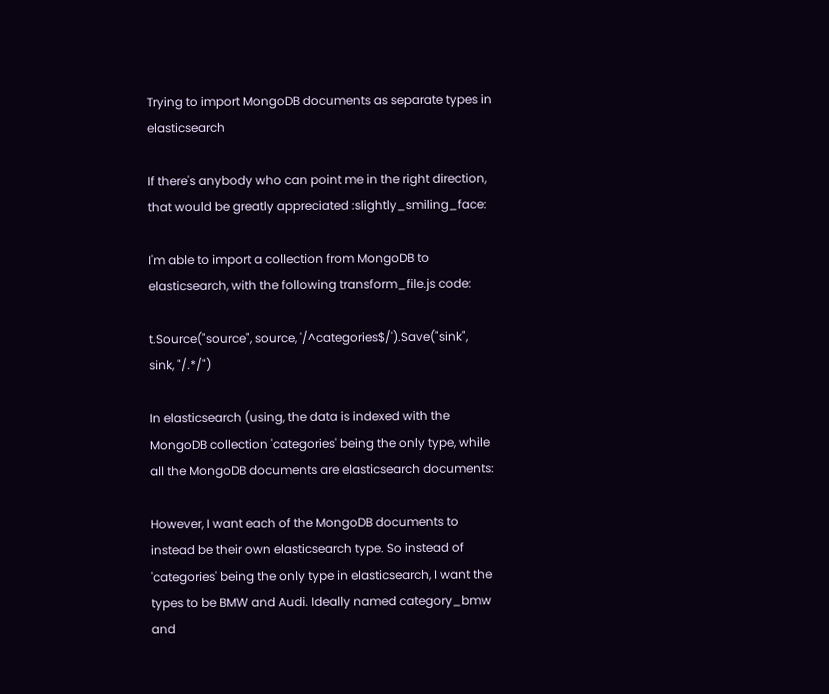Trying to import MongoDB documents as separate types in elasticsearch

If there's anybody who can point me in the right direction, that would be greatly appreciated :slightly_smiling_face:

I'm able to import a collection from MongoDB to elasticsearch, with the following transform_file.js code:

t.Source("source", source, '/^categories$/').Save("sink", sink, "/.*/")

In elasticsearch (using, the data is indexed with the MongoDB collection 'categories' being the only type, while all the MongoDB documents are elasticsearch documents:

However, I want each of the MongoDB documents to instead be their own elasticsearch type. So instead of 'categories' being the only type in elasticsearch, I want the types to be BMW and Audi. Ideally named category_bmw and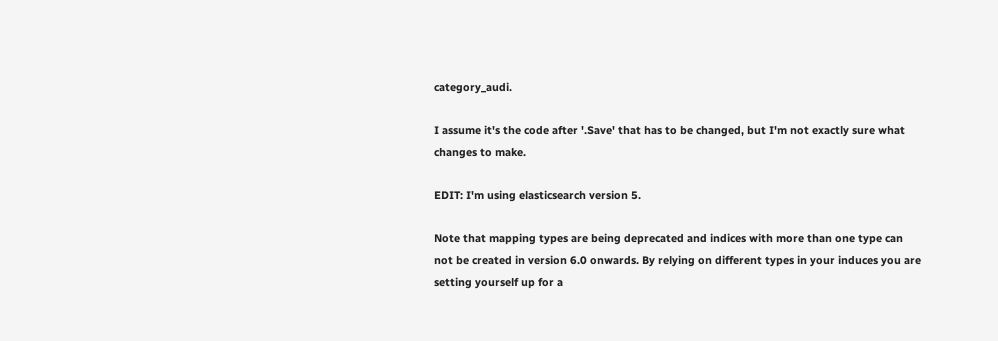category_audi.

I assume it's the code after '.Save' that has to be changed, but I'm not exactly sure what changes to make.

EDIT: I'm using elasticsearch version 5.

Note that mapping types are being deprecated and indices with more than one type can not be created in version 6.0 onwards. By relying on different types in your induces you are setting yourself up for a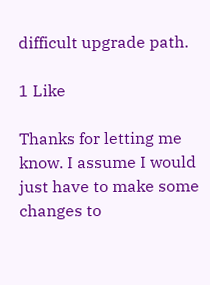difficult upgrade path.

1 Like

Thanks for letting me know. I assume I would just have to make some changes to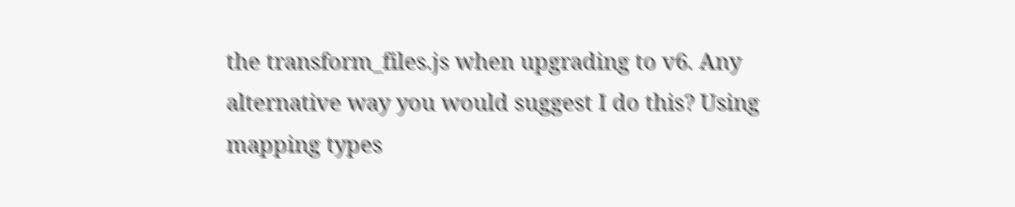the transform_files.js when upgrading to v6. Any alternative way you would suggest I do this? Using mapping types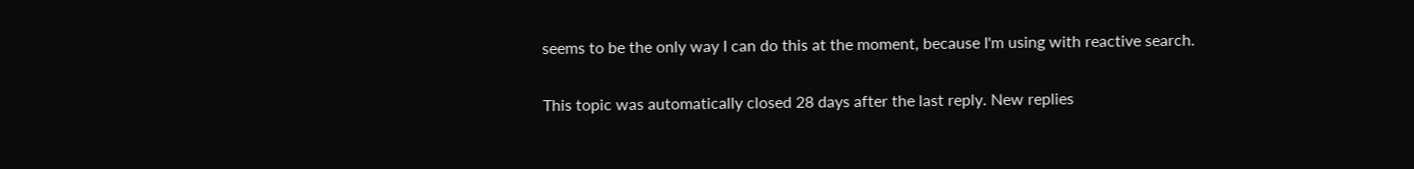seems to be the only way I can do this at the moment, because I'm using with reactive search.

This topic was automatically closed 28 days after the last reply. New replies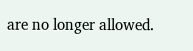are no longer allowed.